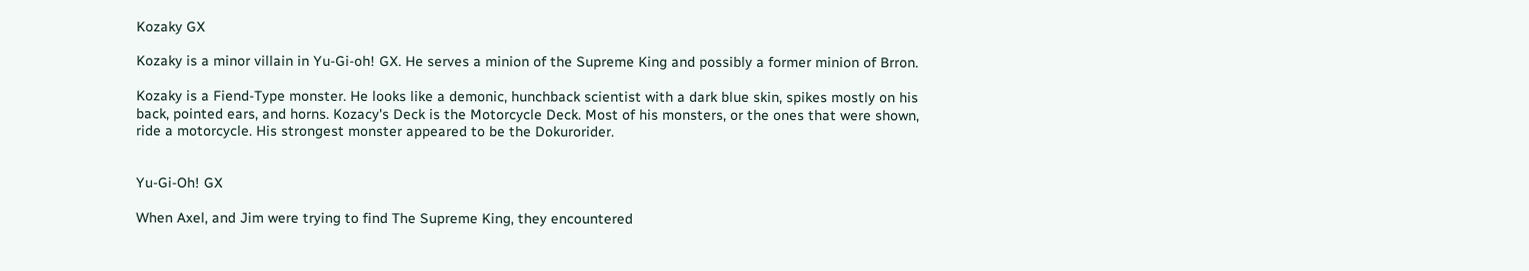Kozaky GX

Kozaky is a minor villain in Yu-Gi-oh! GX. He serves a minion of the Supreme King and possibly a former minion of Brron.

Kozaky is a Fiend-Type monster. He looks like a demonic, hunchback scientist with a dark blue skin, spikes mostly on his back, pointed ears, and horns. Kozacy's Deck is the Motorcycle Deck. Most of his monsters, or the ones that were shown, ride a motorcycle. His strongest monster appeared to be the Dokurorider.


Yu-Gi-Oh! GX

When Axel, and Jim were trying to find The Supreme King, they encountered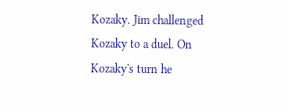Kozaky. Jim challenged Kozaky to a duel. On Kozaky's turn he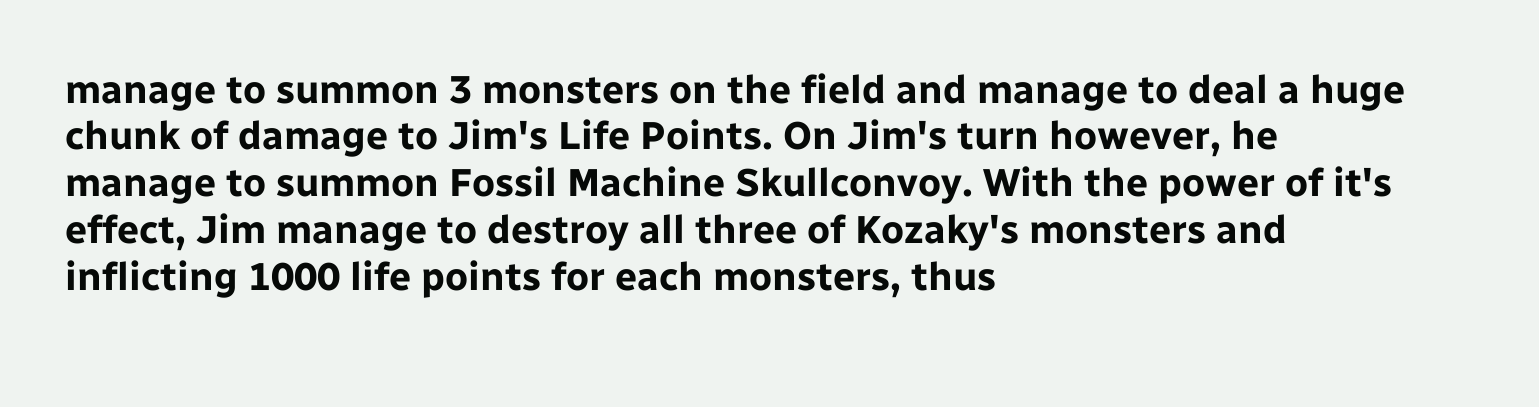manage to summon 3 monsters on the field and manage to deal a huge chunk of damage to Jim's Life Points. On Jim's turn however, he manage to summon Fossil Machine Skullconvoy. With the power of it's effect, Jim manage to destroy all three of Kozaky's monsters and inflicting 1000 life points for each monsters, thus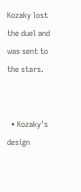Kozaky lost the duel and was sent to the stars.


  • Kozaky's design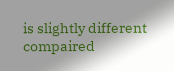is slightly different compaired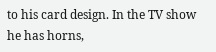to his card design. In the TV show he has horns,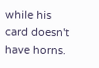while his card doesn't have horns.